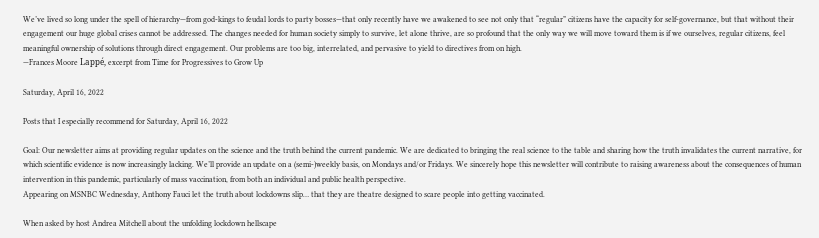We’ve lived so long under the spell of hierarchy—from god-kings to feudal lords to party bosses—that only recently have we awakened to see not only that “regular” citizens have the capacity for self-governance, but that without their engagement our huge global crises cannot be addressed. The changes needed for human society simply to survive, let alone thrive, are so profound that the only way we will move toward them is if we ourselves, regular citizens, feel meaningful ownership of solutions through direct engagement. Our problems are too big, interrelated, and pervasive to yield to directives from on high.
—Frances Moore Lappé, excerpt from Time for Progressives to Grow Up

Saturday, April 16, 2022

Posts that I especially recommend for Saturday, April 16, 2022

Goal: Our newsletter aims at providing regular updates on the science and the truth behind the current pandemic. We are dedicated to bringing the real science to the table and sharing how the truth invalidates the current narrative, for which scientific evidence is now increasingly lacking. We’ll provide an update on a (semi-)weekly basis, on Mondays and/or Fridays. We sincerely hope this newsletter will contribute to raising awareness about the consequences of human intervention in this pandemic, particularly of mass vaccination, from both an individual and public health perspective.
Appearing on MSNBC Wednesday, Anthony Fauci let the truth about lockdowns slip… that they are theatre designed to scare people into getting vaccinated.

When asked by host Andrea Mitchell about the unfolding lockdown hellscape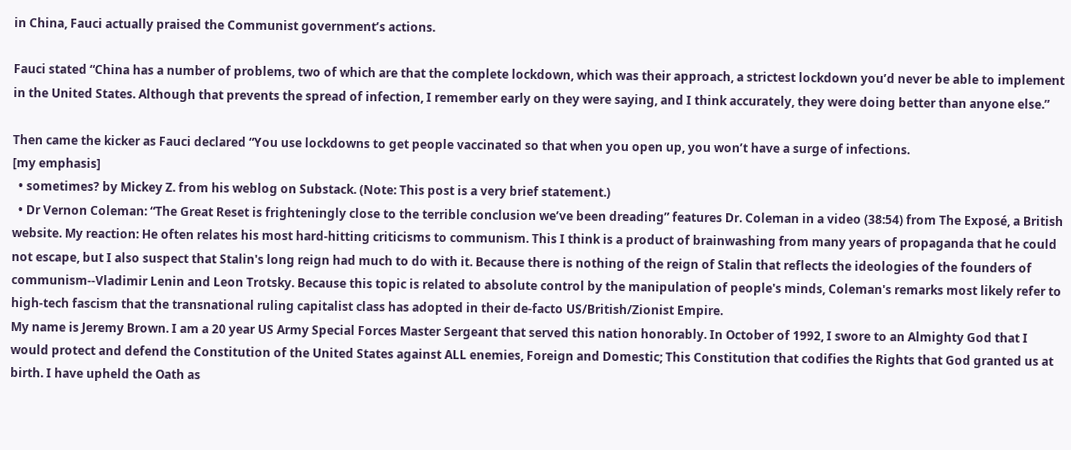in China, Fauci actually praised the Communist government’s actions.

Fauci stated “China has a number of problems, two of which are that the complete lockdown, which was their approach, a strictest lockdown you’d never be able to implement in the United States. Although that prevents the spread of infection, I remember early on they were saying, and I think accurately, they were doing better than anyone else.”

Then came the kicker as Fauci declared “You use lockdowns to get people vaccinated so that when you open up, you won’t have a surge of infections.
[my emphasis]
  • sometimes? by Mickey Z. from his weblog on Substack. (Note: This post is a very brief statement.)
  • Dr Vernon Coleman: “The Great Reset is frighteningly close to the terrible conclusion we’ve been dreading” features Dr. Coleman in a video (38:54) from The Exposé, a British website. My reaction: He often relates his most hard-hitting criticisms to communism. This I think is a product of brainwashing from many years of propaganda that he could not escape, but I also suspect that Stalin's long reign had much to do with it. Because there is nothing of the reign of Stalin that reflects the ideologies of the founders of communism--Vladimir Lenin and Leon Trotsky. Because this topic is related to absolute control by the manipulation of people's minds, Coleman's remarks most likely refer to high-tech fascism that the transnational ruling capitalist class has adopted in their de-facto US/British/Zionist Empire.
My name is Jeremy Brown. I am a 20 year US Army Special Forces Master Sergeant that served this nation honorably. In October of 1992, I swore to an Almighty God that I would protect and defend the Constitution of the United States against ALL enemies, Foreign and Domestic; This Constitution that codifies the Rights that God granted us at birth. I have upheld the Oath as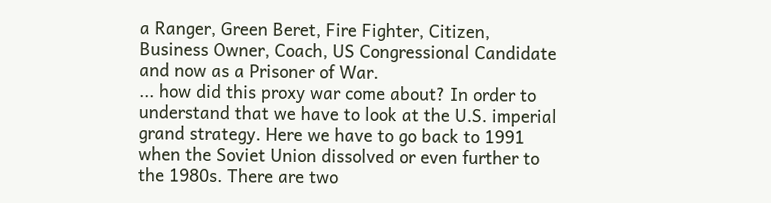a Ranger, Green Beret, Fire Fighter, Citizen, Business Owner, Coach, US Congressional Candidate and now as a Prisoner of War.
... how did this proxy war come about? In order to understand that we have to look at the U.S. imperial grand strategy. Here we have to go back to 1991 when the Soviet Union dissolved or even further to the 1980s. There are two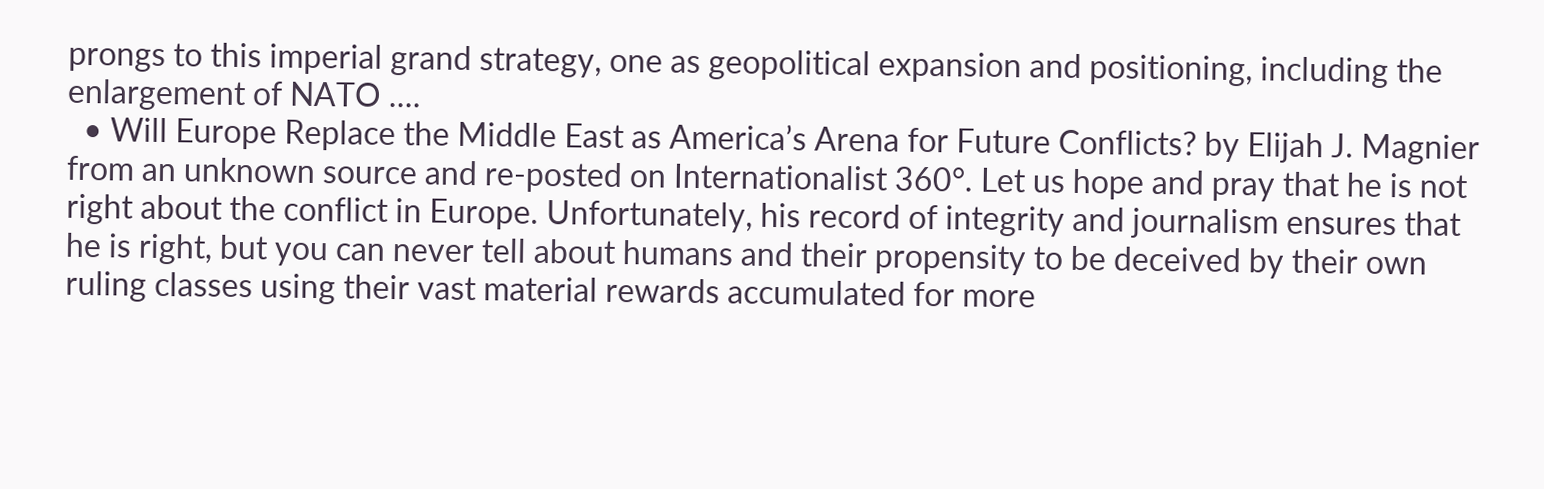prongs to this imperial grand strategy, one as geopolitical expansion and positioning, including the enlargement of NATO ....
  • Will Europe Replace the Middle East as America’s Arena for Future Conflicts? by Elijah J. Magnier from an unknown source and re-posted on Internationalist 360°. Let us hope and pray that he is not right about the conflict in Europe. Unfortunately, his record of integrity and journalism ensures that he is right, but you can never tell about humans and their propensity to be deceived by their own ruling classes using their vast material rewards accumulated for more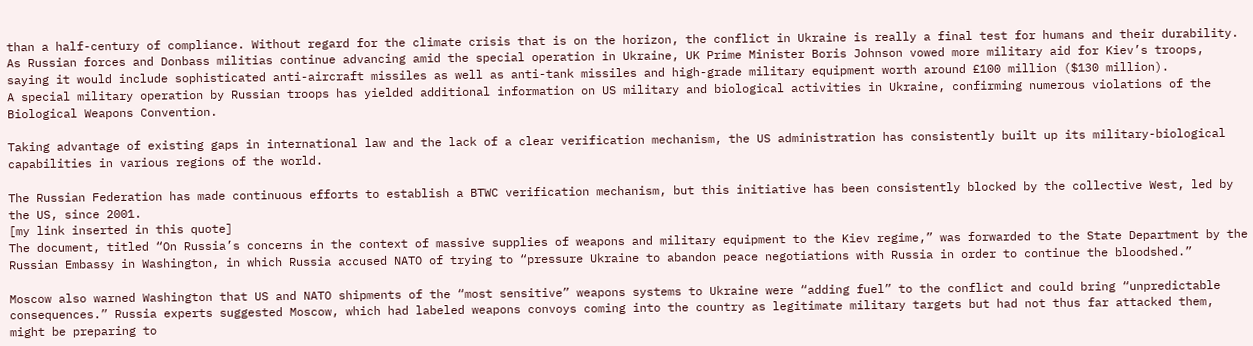than a half-century of compliance. Without regard for the climate crisis that is on the horizon, the conflict in Ukraine is really a final test for humans and their durability.
As Russian forces and Donbass militias continue advancing amid the special operation in Ukraine, UK Prime Minister Boris Johnson vowed more military aid for Kiev’s troops, saying it would include sophisticated anti-aircraft missiles as well as anti-tank missiles and high-grade military equipment worth around £100 million ($130 million).
A special military operation by Russian troops has yielded additional information on US military and biological activities in Ukraine, confirming numerous violations of the Biological Weapons Convention.

Taking advantage of existing gaps in international law and the lack of a clear verification mechanism, the US administration has consistently built up its military-biological capabilities in various regions of the world.

The Russian Federation has made continuous efforts to establish a BTWC verification mechanism, but this initiative has been consistently blocked by the collective West, led by the US, since 2001.
[my link inserted in this quote]
The document, titled “On Russia’s concerns in the context of massive supplies of weapons and military equipment to the Kiev regime,” was forwarded to the State Department by the Russian Embassy in Washington, in which Russia accused NATO of trying to “pressure Ukraine to abandon peace negotiations with Russia in order to continue the bloodshed.”

Moscow also warned Washington that US and NATO shipments of the “most sensitive” weapons systems to Ukraine were “adding fuel” to the conflict and could bring “unpredictable consequences.” Russia experts suggested Moscow, which had labeled weapons convoys coming into the country as legitimate military targets but had not thus far attacked them, might be preparing to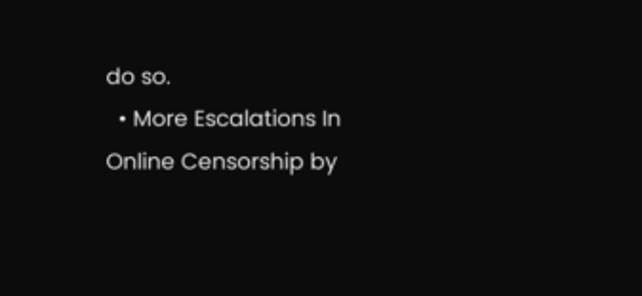do so.
  • More Escalations In Online Censorship by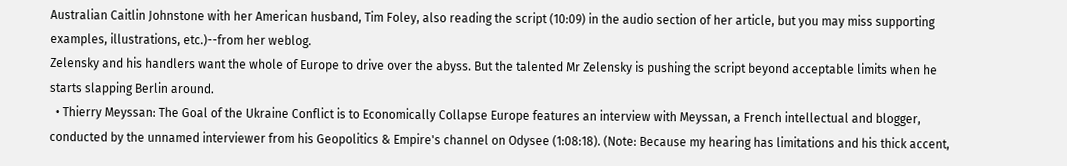Australian Caitlin Johnstone with her American husband, Tim Foley, also reading the script (10:09) in the audio section of her article, but you may miss supporting examples, illustrations, etc.)--from her weblog.
Zelensky and his handlers want the whole of Europe to drive over the abyss. But the talented Mr Zelensky is pushing the script beyond acceptable limits when he starts slapping Berlin around.
  • Thierry Meyssan: The Goal of the Ukraine Conflict is to Economically Collapse Europe features an interview with Meyssan, a French intellectual and blogger, conducted by the unnamed interviewer from his Geopolitics & Empire's channel on Odysee (1:08:18). (Note: Because my hearing has limitations and his thick accent,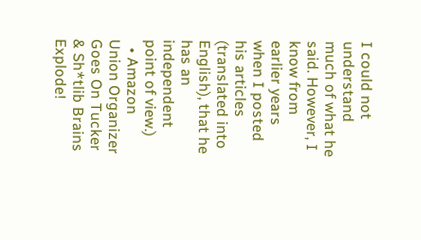I could not understand much of what he said. However, I know from earlier years when I posted his articles (translated into English), that he has an independent point of view.)
  • Amazon Union Organizer Goes On Tucker & Sh*tlib Brains Explode!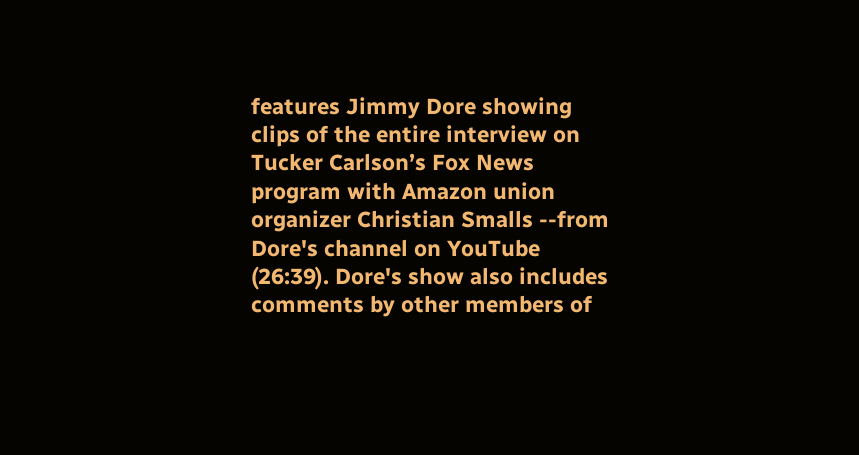features Jimmy Dore showing clips of the entire interview on Tucker Carlson’s Fox News program with Amazon union organizer Christian Smalls --from Dore's channel on YouTube (26:39). Dore's show also includes comments by other members of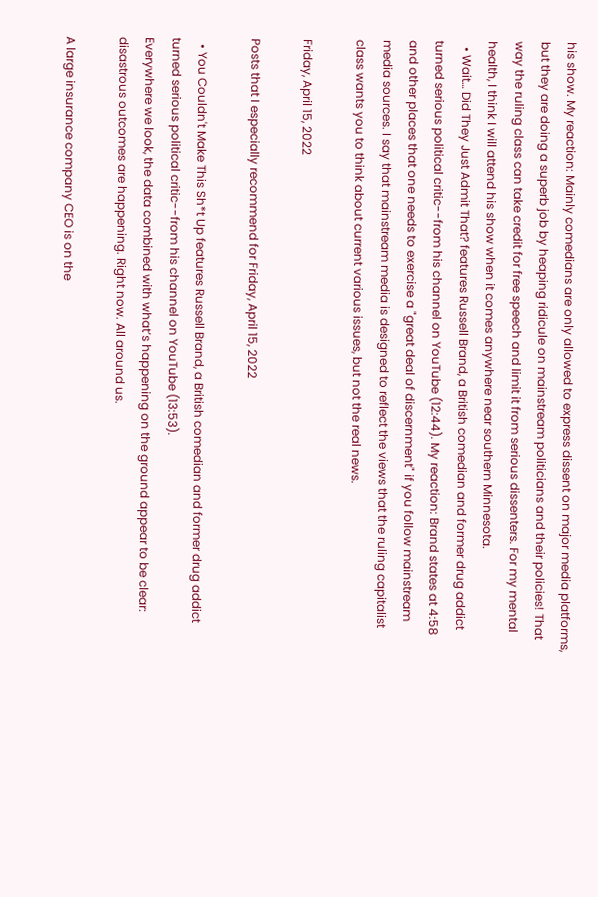his show. My reaction: Mainly comedians are only allowed to express dissent on major media platforms, but they are doing a superb job by heaping ridicule on mainstream politicians and their policies! That way the ruling class can take credit for free speech and limit it from serious dissenters. For my mental health, I think I will attend his show when it comes anywhere near southern Minnesota.
  • Wait… Did They Just Admit That? features Russell Brand, a British comedian and former drug addict turned serious political critic--from his channel on YouTube (12:44). My reaction: Brand states at 4:58 and other places that one needs to exercise a "great deal of discernment" if you follow mainstream media sources. I say that mainstream media is designed to reflect the views that the ruling capitalist class wants you to think about current various issues, but not the real news.

Friday, April 15, 2022

Posts that I especially recommend for Friday, April 15, 2022

  • You Couldn't Make This Sh*t Up features Russell Brand, a British comedian and former drug addict turned serious political critic--from his channel on YouTube (13:53).
Everywhere we look, the data combined with what’s happening on the ground appear to be clear: disastrous outcomes are happening. Right now. All around us.

A large insurance company CEO is on the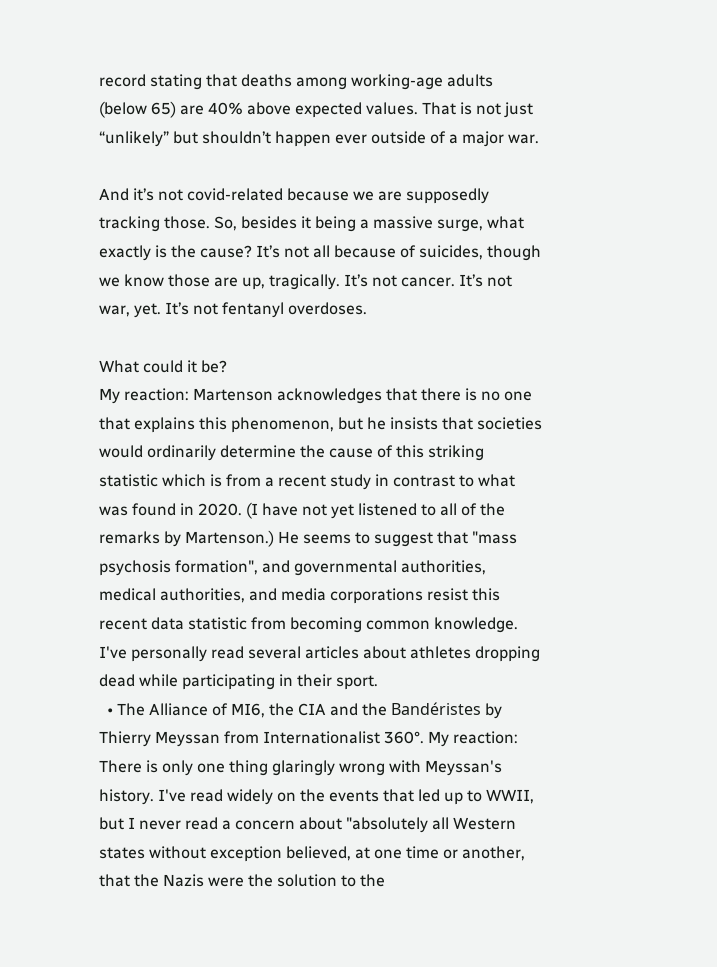record stating that deaths among working-age adults (below 65) are 40% above expected values. That is not just “unlikely” but shouldn’t happen ever outside of a major war.

And it’s not covid-related because we are supposedly tracking those. So, besides it being a massive surge, what exactly is the cause? It’s not all because of suicides, though we know those are up, tragically. It’s not cancer. It’s not war, yet. It’s not fentanyl overdoses.

What could it be?
My reaction: Martenson acknowledges that there is no one that explains this phenomenon, but he insists that societies would ordinarily determine the cause of this striking statistic which is from a recent study in contrast to what was found in 2020. (I have not yet listened to all of the remarks by Martenson.) He seems to suggest that "mass psychosis formation", and governmental authorities, medical authorities, and media corporations resist this recent data statistic from becoming common knowledge.
I've personally read several articles about athletes dropping dead while participating in their sport.
  • The Alliance of MI6, the CIA and the Bandéristes by Thierry Meyssan from Internationalist 360°. My reaction: There is only one thing glaringly wrong with Meyssan's history. I've read widely on the events that led up to WWII, but I never read a concern about "absolutely all Western states without exception believed, at one time or another, that the Nazis were the solution to the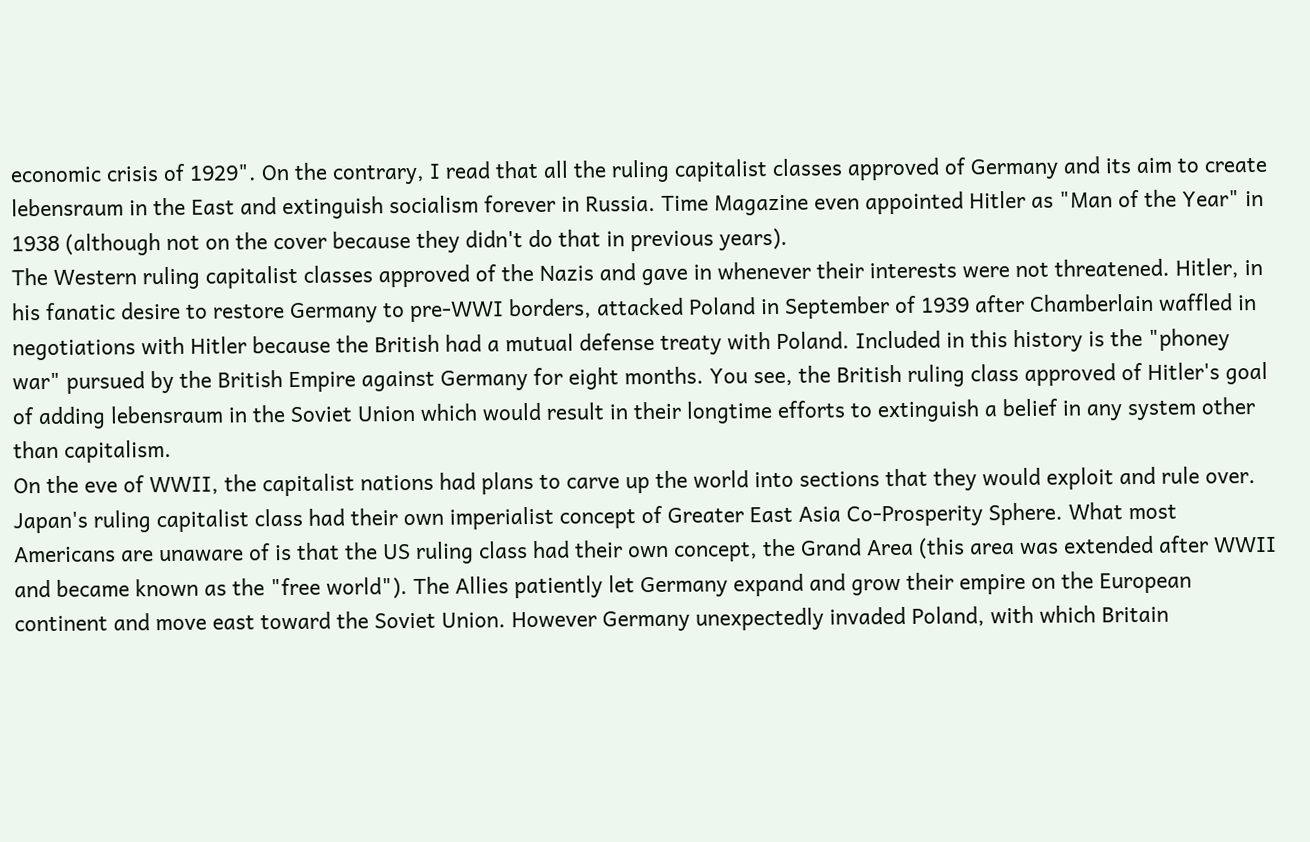economic crisis of 1929". On the contrary, I read that all the ruling capitalist classes approved of Germany and its aim to create lebensraum in the East and extinguish socialism forever in Russia. Time Magazine even appointed Hitler as "Man of the Year" in 1938 (although not on the cover because they didn't do that in previous years).
The Western ruling capitalist classes approved of the Nazis and gave in whenever their interests were not threatened. Hitler, in his fanatic desire to restore Germany to pre-WWI borders, attacked Poland in September of 1939 after Chamberlain waffled in negotiations with Hitler because the British had a mutual defense treaty with Poland. Included in this history is the "phoney war" pursued by the British Empire against Germany for eight months. You see, the British ruling class approved of Hitler's goal of adding lebensraum in the Soviet Union which would result in their longtime efforts to extinguish a belief in any system other than capitalism.
On the eve of WWII, the capitalist nations had plans to carve up the world into sections that they would exploit and rule over. Japan's ruling capitalist class had their own imperialist concept of Greater East Asia Co-Prosperity Sphere. What most Americans are unaware of is that the US ruling class had their own concept, the Grand Area (this area was extended after WWII and became known as the "free world"). The Allies patiently let Germany expand and grow their empire on the European continent and move east toward the Soviet Union. However Germany unexpectedly invaded Poland, with which Britain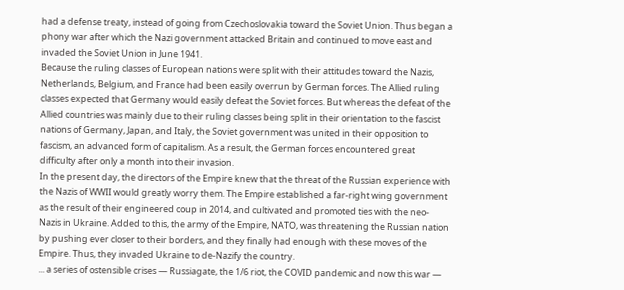had a defense treaty, instead of going from Czechoslovakia toward the Soviet Union. Thus began a phony war after which the Nazi government attacked Britain and continued to move east and invaded the Soviet Union in June 1941.
Because the ruling classes of European nations were split with their attitudes toward the Nazis, Netherlands, Belgium, and France had been easily overrun by German forces. The Allied ruling classes expected that Germany would easily defeat the Soviet forces. But whereas the defeat of the Allied countries was mainly due to their ruling classes being split in their orientation to the fascist nations of Germany, Japan, and Italy, the Soviet government was united in their opposition to fascism, an advanced form of capitalism. As a result, the German forces encountered great difficulty after only a month into their invasion.
In the present day, the directors of the Empire knew that the threat of the Russian experience with the Nazis of WWII would greatly worry them. The Empire established a far-right wing government as the result of their engineered coup in 2014, and cultivated and promoted ties with the neo-Nazis in Ukraine. Added to this, the army of the Empire, NATO, was threatening the Russian nation by pushing ever closer to their borders, and they finally had enough with these moves of the Empire. Thus, they invaded Ukraine to de-Nazify the country.
... a series of ostensible crises — Russiagate, the 1/6 riot, the COVID pandemic and now this war —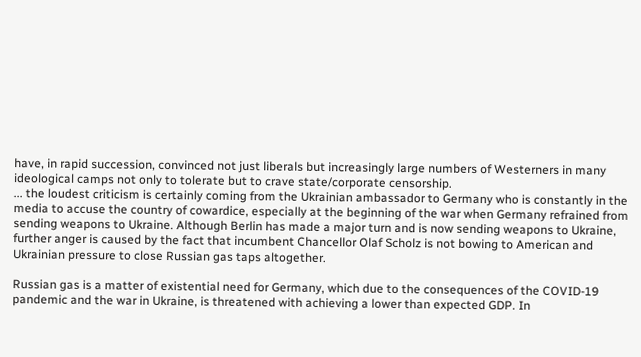have, in rapid succession, convinced not just liberals but increasingly large numbers of Westerners in many ideological camps not only to tolerate but to crave state/corporate censorship.
... the loudest criticism is certainly coming from the Ukrainian ambassador to Germany who is constantly in the media to accuse the country of cowardice, especially at the beginning of the war when Germany refrained from sending weapons to Ukraine. Although Berlin has made a major turn and is now sending weapons to Ukraine, further anger is caused by the fact that incumbent Chancellor Olaf Scholz is not bowing to American and Ukrainian pressure to close Russian gas taps altogether.

Russian gas is a matter of existential need for Germany, which due to the consequences of the COVID-19 pandemic and the war in Ukraine, is threatened with achieving a lower than expected GDP. In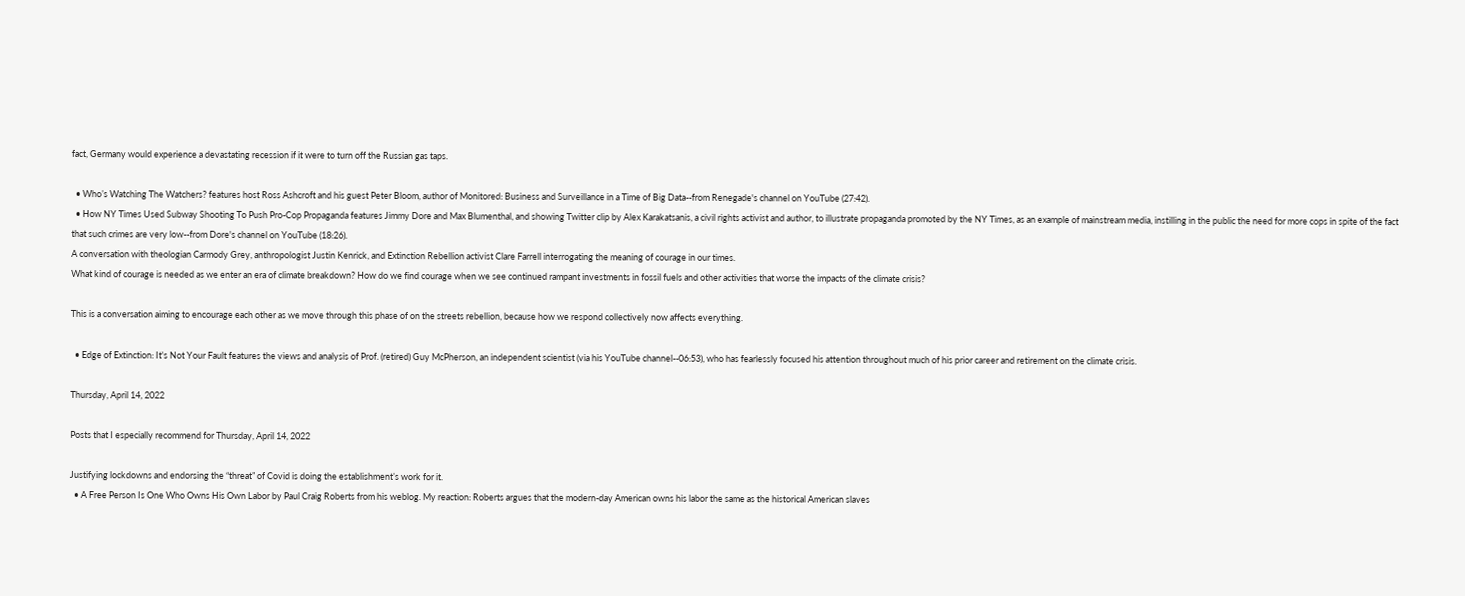fact, Germany would experience a devastating recession if it were to turn off the Russian gas taps.

  • Who’s Watching The Watchers? features host Ross Ashcroft and his guest Peter Bloom, author of Monitored: Business and Surveillance in a Time of Big Data--from Renegade's channel on YouTube (27:42).
  • How NY Times Used Subway Shooting To Push Pro-Cop Propaganda features Jimmy Dore and Max Blumenthal, and showing Twitter clip by Alex Karakatsanis, a civil rights activist and author, to illustrate propaganda promoted by the NY Times, as an example of mainstream media, instilling in the public the need for more cops in spite of the fact that such crimes are very low--from Dore's channel on YouTube (18:26).
A conversation with theologian Carmody Grey, anthropologist Justin Kenrick, and Extinction Rebellion activist Clare Farrell interrogating the meaning of courage in our times.
What kind of courage is needed as we enter an era of climate breakdown? How do we find courage when we see continued rampant investments in fossil fuels and other activities that worse the impacts of the climate crisis?

This is a conversation aiming to encourage each other as we move through this phase of on the streets rebellion, because how we respond collectively now affects everything.

  • Edge of Extinction: It's Not Your Fault features the views and analysis of Prof. (retired) Guy McPherson, an independent scientist (via his YouTube channel--06:53), who has fearlessly focused his attention throughout much of his prior career and retirement on the climate crisis.

Thursday, April 14, 2022

Posts that I especially recommend for Thursday, April 14, 2022

Justifying lockdowns and endorsing the “threat” of Covid is doing the establishment’s work for it.
  • A Free Person Is One Who Owns His Own Labor by Paul Craig Roberts from his weblog. My reaction: Roberts argues that the modern-day American owns his labor the same as the historical American slaves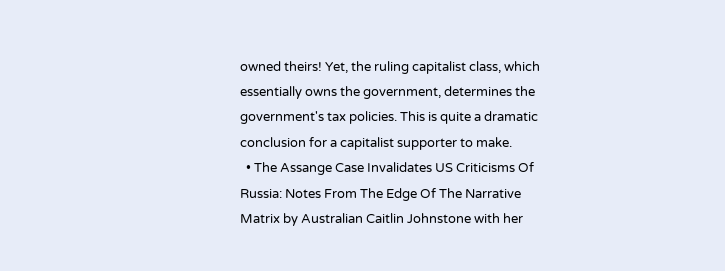owned theirs! Yet, the ruling capitalist class, which essentially owns the government, determines the government's tax policies. This is quite a dramatic conclusion for a capitalist supporter to make.
  • The Assange Case Invalidates US Criticisms Of Russia: Notes From The Edge Of The Narrative Matrix by Australian Caitlin Johnstone with her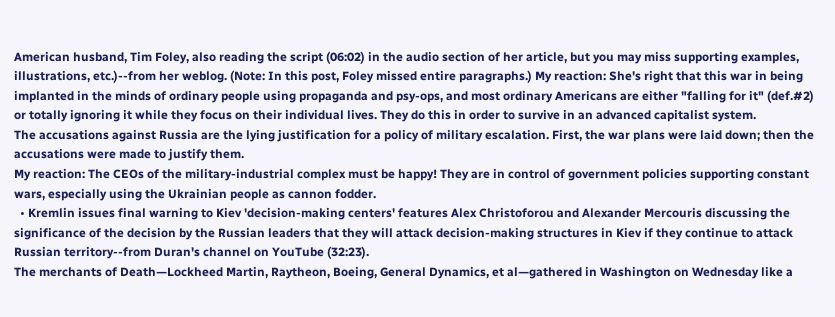American husband, Tim Foley, also reading the script (06:02) in the audio section of her article, but you may miss supporting examples, illustrations, etc.)--from her weblog. (Note: In this post, Foley missed entire paragraphs.) My reaction: She's right that this war in being implanted in the minds of ordinary people using propaganda and psy-ops, and most ordinary Americans are either "falling for it" (def.#2) or totally ignoring it while they focus on their individual lives. They do this in order to survive in an advanced capitalist system.
The accusations against Russia are the lying justification for a policy of military escalation. First, the war plans were laid down; then the accusations were made to justify them.
My reaction: The CEOs of the military-industrial complex must be happy! They are in control of government policies supporting constant wars, especially using the Ukrainian people as cannon fodder.
  • Kremlin issues final warning to Kiev 'decision-making centers' features Alex Christoforou and Alexander Mercouris discussing the significance of the decision by the Russian leaders that they will attack decision-making structures in Kiev if they continue to attack Russian territory--from Duran's channel on YouTube (32:23).
The merchants of Death—Lockheed Martin, Raytheon, Boeing, General Dynamics, et al—gathered in Washington on Wednesday like a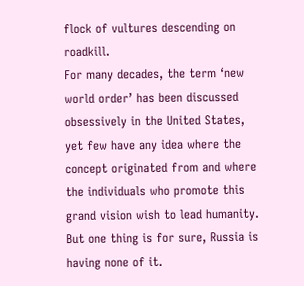flock of vultures descending on roadkill.
For many decades, the term ‘new world order’ has been discussed obsessively in the United States, yet few have any idea where the concept originated from and where the individuals who promote this grand vision wish to lead humanity. But one thing is for sure, Russia is having none of it.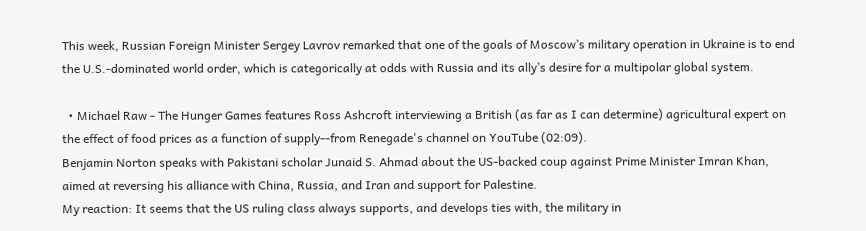This week, Russian Foreign Minister Sergey Lavrov remarked that one of the goals of Moscow’s military operation in Ukraine is to end the U.S.-dominated world order, which is categorically at odds with Russia and its ally’s desire for a multipolar global system.

  • Michael Raw - The Hunger Games features Ross Ashcroft interviewing a British (as far as I can determine) agricultural expert on the effect of food prices as a function of supply--from Renegade's channel on YouTube (02:09).
Benjamin Norton speaks with Pakistani scholar Junaid S. Ahmad about the US-backed coup against Prime Minister Imran Khan, aimed at reversing his alliance with China, Russia, and Iran and support for Palestine.
My reaction: It seems that the US ruling class always supports, and develops ties with, the military in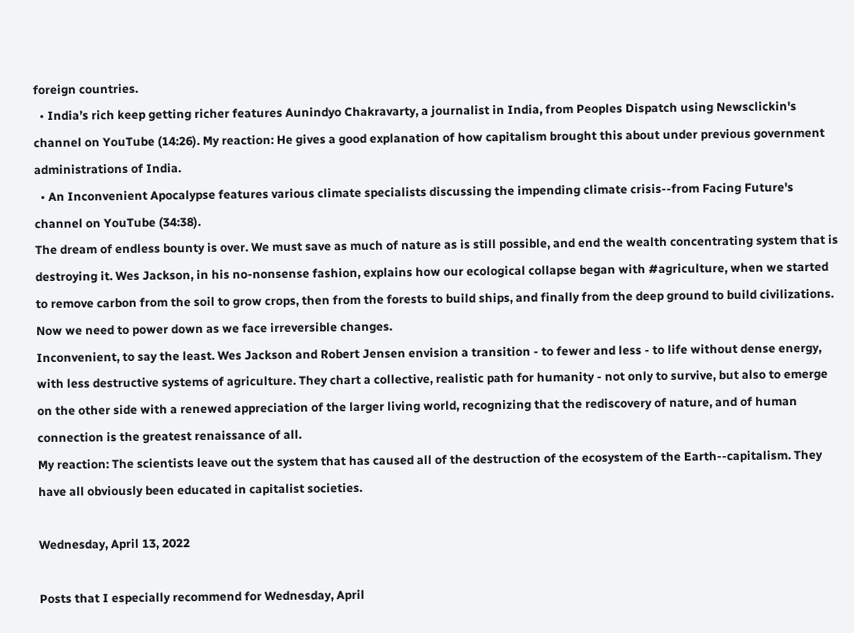foreign countries.
  • India’s rich keep getting richer features Aunindyo Chakravarty, a journalist in India, from Peoples Dispatch using Newsclickin's channel on YouTube (14:26). My reaction: He gives a good explanation of how capitalism brought this about under previous government administrations of India.
  • An Inconvenient Apocalypse features various climate specialists discussing the impending climate crisis--from Facing Future's channel on YouTube (34:38).
The dream of endless bounty is over. We must save as much of nature as is still possible, and end the wealth concentrating system that is destroying it. Wes Jackson, in his no-nonsense fashion, explains how our ecological collapse began with #agriculture, when we started to remove carbon from the soil to grow crops, then from the forests to build ships, and finally from the deep ground to build civilizations. Now we need to power down as we face irreversible changes.
Inconvenient, to say the least. Wes Jackson and Robert Jensen envision a transition - to fewer and less - to life without dense energy, with less destructive systems of agriculture. They chart a collective, realistic path for humanity - not only to survive, but also to emerge on the other side with a renewed appreciation of the larger living world, recognizing that the rediscovery of nature, and of human connection is the greatest renaissance of all.
My reaction: The scientists leave out the system that has caused all of the destruction of the ecosystem of the Earth--capitalism. They have all obviously been educated in capitalist societies.

Wednesday, April 13, 2022

Posts that I especially recommend for Wednesday, April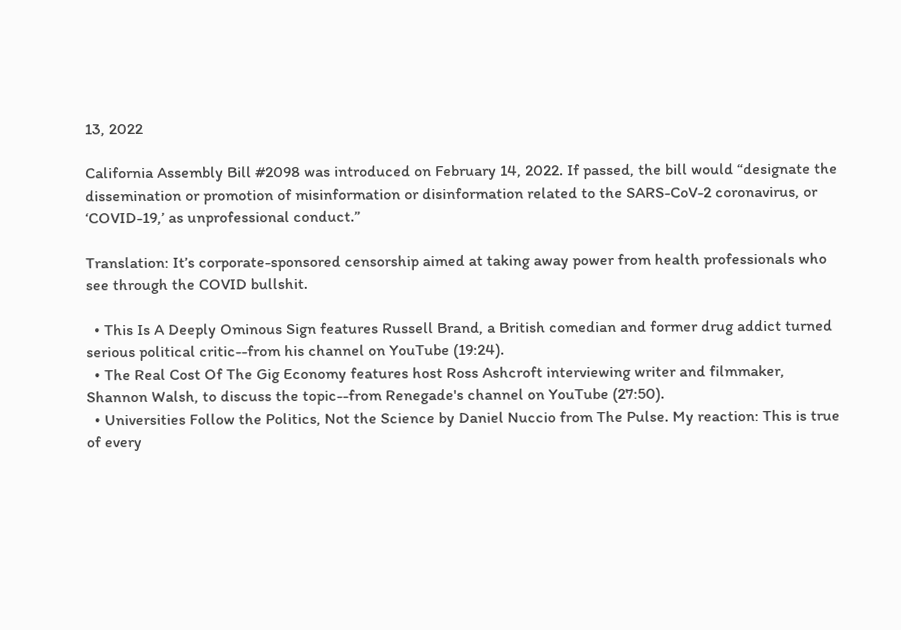13, 2022

California Assembly Bill #2098 was introduced on February 14, 2022. If passed, the bill would “designate the dissemination or promotion of misinformation or disinformation related to the SARS-CoV-2 coronavirus, or ‘COVID-19,’ as unprofessional conduct.”

Translation: It’s corporate-sponsored censorship aimed at taking away power from health professionals who see through the COVID bullshit.

  • This Is A Deeply Ominous Sign features Russell Brand, a British comedian and former drug addict turned serious political critic--from his channel on YouTube (19:24).
  • The Real Cost Of The Gig Economy features host Ross Ashcroft interviewing writer and filmmaker, Shannon Walsh, to discuss the topic--from Renegade's channel on YouTube (27:50).
  • Universities Follow the Politics, Not the Science by Daniel Nuccio from The Pulse. My reaction: This is true of every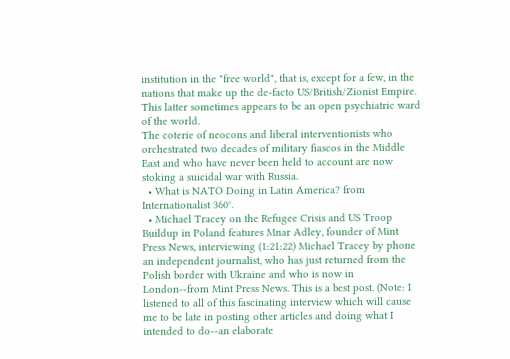institution in the "free world", that is, except for a few, in the nations that make up the de-facto US/British/Zionist Empire. This latter sometimes appears to be an open psychiatric ward of the world.
The coterie of neocons and liberal interventionists who orchestrated two decades of military fiascos in the Middle East and who have never been held to account are now stoking a suicidal war with Russia.
  • What is NATO Doing in Latin America? from Internationalist 360°.
  • Michael Tracey on the Refugee Crisis and US Troop Buildup in Poland features Mnar Adley, founder of Mint Press News, interviewing (1:21:22) Michael Tracey by phone an independent journalist, who has just returned from the Polish border with Ukraine and who is now in London--from Mint Press News. This is a best post. (Note: I listened to all of this fascinating interview which will cause me to be late in posting other articles and doing what I intended to do--an elaborate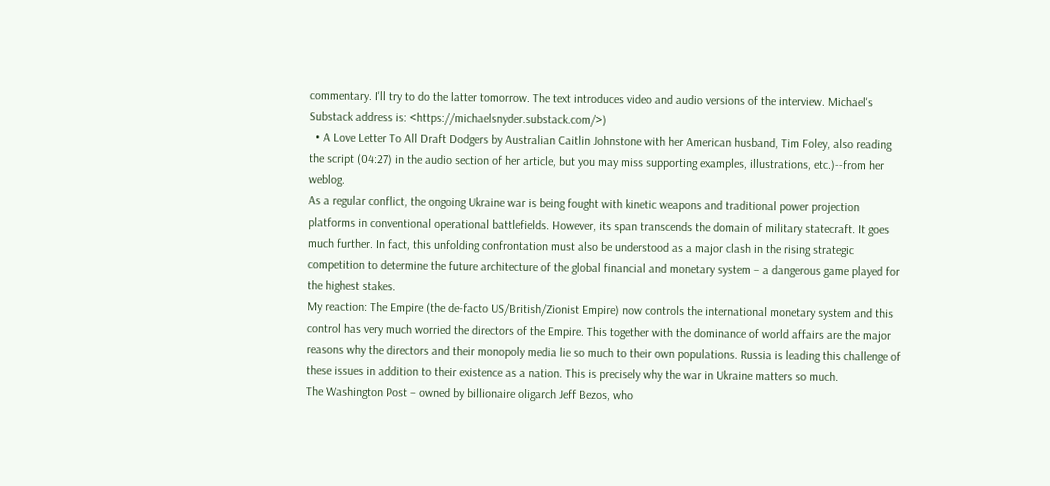commentary. I'll try to do the latter tomorrow. The text introduces video and audio versions of the interview. Michael's Substack address is: <https://michaelsnyder.substack.com/>)
  • A Love Letter To All Draft Dodgers by Australian Caitlin Johnstone with her American husband, Tim Foley, also reading the script (04:27) in the audio section of her article, but you may miss supporting examples, illustrations, etc.)--from her weblog.
As a regular conflict, the ongoing Ukraine war is being fought with kinetic weapons and traditional power projection platforms in conventional operational battlefields. However, its span transcends the domain of military statecraft. It goes much further. In fact, this unfolding confrontation must also be understood as a major clash in the rising strategic competition to determine the future architecture of the global financial and monetary system – a dangerous game played for the highest stakes.
My reaction: The Empire (the de-facto US/British/Zionist Empire) now controls the international monetary system and this control has very much worried the directors of the Empire. This together with the dominance of world affairs are the major reasons why the directors and their monopoly media lie so much to their own populations. Russia is leading this challenge of these issues in addition to their existence as a nation. This is precisely why the war in Ukraine matters so much.
The Washington Post – owned by billionaire oligarch Jeff Bezos, who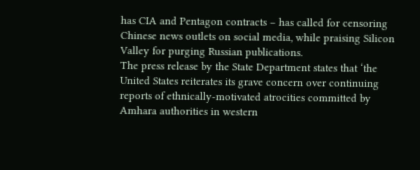has CIA and Pentagon contracts – has called for censoring Chinese news outlets on social media, while praising Silicon Valley for purging Russian publications.
The press release by the State Department states that ‘the United States reiterates its grave concern over continuing reports of ethnically-motivated atrocities committed by Amhara authorities in western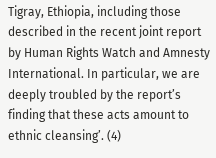Tigray, Ethiopia, including those described in the recent joint report by Human Rights Watch and Amnesty International. In particular, we are deeply troubled by the report’s finding that these acts amount to ethnic cleansing’. (4)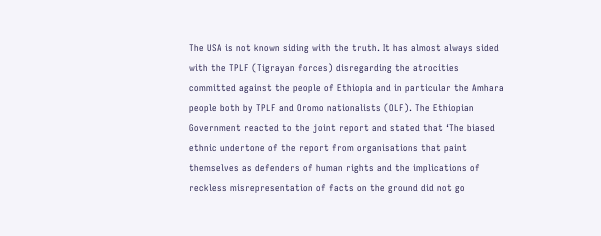The USA is not known siding with the truth. It has almost always sided with the TPLF (Tigrayan forces) disregarding the atrocities committed against the people of Ethiopia and in particular the Amhara people both by TPLF and Oromo nationalists (OLF). The Ethiopian Government reacted to the joint report and stated that ‘The biased ethnic undertone of the report from organisations that paint themselves as defenders of human rights and the implications of reckless misrepresentation of facts on the ground did not go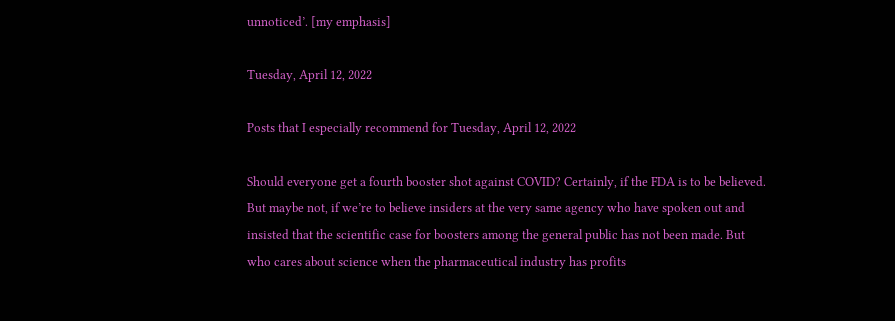unnoticed’. [my emphasis]

Tuesday, April 12, 2022

Posts that I especially recommend for Tuesday, April 12, 2022

Should everyone get a fourth booster shot against COVID? Certainly, if the FDA is to be believed. But maybe not, if we’re to believe insiders at the very same agency who have spoken out and insisted that the scientific case for boosters among the general public has not been made. But who cares about science when the pharmaceutical industry has profits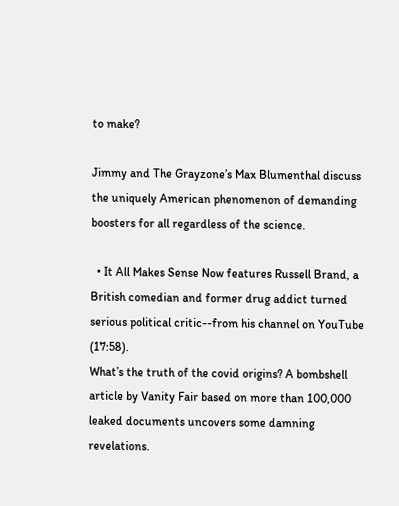to make?

Jimmy and The Grayzone’s Max Blumenthal discuss the uniquely American phenomenon of demanding boosters for all regardless of the science.

  • It All Makes Sense Now features Russell Brand, a British comedian and former drug addict turned serious political critic--from his channel on YouTube (17:58).
What’s the truth of the covid origins? A bombshell article by Vanity Fair based on more than 100,000 leaked documents uncovers some damning revelations.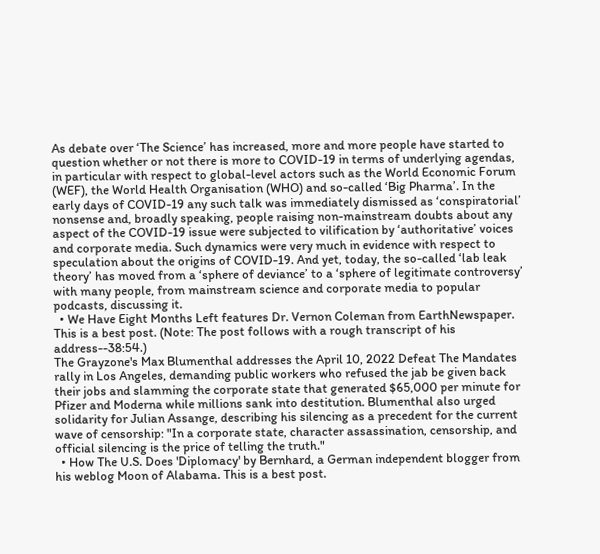As debate over ‘The Science’ has increased, more and more people have started to question whether or not there is more to COVID-19 in terms of underlying agendas, in particular with respect to global-level actors such as the World Economic Forum (WEF), the World Health Organisation (WHO) and so-called ‘Big Pharma’. In the early days of COVID-19 any such talk was immediately dismissed as ‘conspiratorial’ nonsense and, broadly speaking, people raising non-mainstream doubts about any aspect of the COVID-19 issue were subjected to vilification by ‘authoritative’ voices and corporate media. Such dynamics were very much in evidence with respect to speculation about the origins of COVID-19. And yet, today, the so-called ‘lab leak theory’ has moved from a ‘sphere of deviance’ to a ‘sphere of legitimate controversy’ with many people, from mainstream science and corporate media to popular podcasts, discussing it.
  • We Have Eight Months Left features Dr. Vernon Coleman from EarthNewspaper. This is a best post. (Note: The post follows with a rough transcript of his address--38:54.)
The Grayzone's Max Blumenthal addresses the April 10, 2022 Defeat The Mandates rally in Los Angeles, demanding public workers who refused the jab be given back their jobs and slamming the corporate state that generated $65,000 per minute for Pfizer and Moderna while millions sank into destitution. Blumenthal also urged solidarity for Julian Assange, describing his silencing as a precedent for the current wave of censorship: "In a corporate state, character assassination, censorship, and official silencing is the price of telling the truth."
  • How The U.S. Does 'Diplomacy' by Bernhard, a German independent blogger from his weblog Moon of Alabama. This is a best post.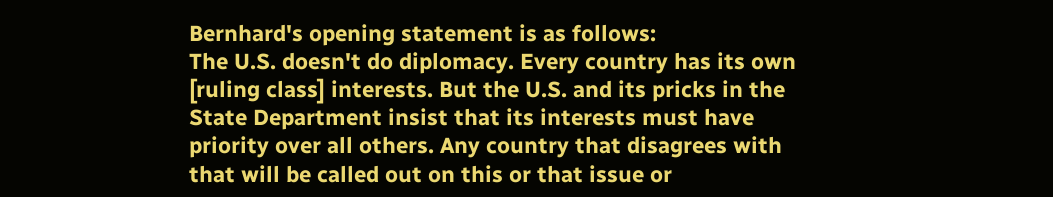Bernhard's opening statement is as follows:
The U.S. doesn't do diplomacy. Every country has its own [ruling class] interests. But the U.S. and its pricks in the State Department insist that its interests must have priority over all others. Any country that disagrees with that will be called out on this or that issue or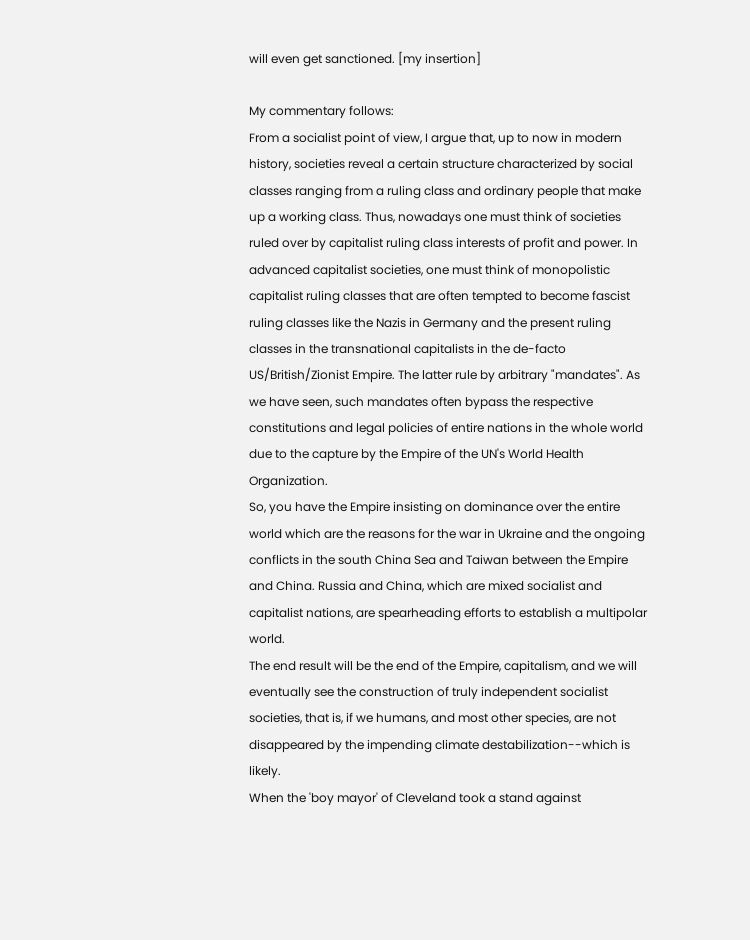will even get sanctioned. [my insertion]

My commentary follows:
From a socialist point of view, I argue that, up to now in modern history, societies reveal a certain structure characterized by social classes ranging from a ruling class and ordinary people that make up a working class. Thus, nowadays one must think of societies ruled over by capitalist ruling class interests of profit and power. In advanced capitalist societies, one must think of monopolistic capitalist ruling classes that are often tempted to become fascist ruling classes like the Nazis in Germany and the present ruling classes in the transnational capitalists in the de-facto US/British/Zionist Empire. The latter rule by arbitrary "mandates". As we have seen, such mandates often bypass the respective constitutions and legal policies of entire nations in the whole world due to the capture by the Empire of the UN's World Health Organization.
So, you have the Empire insisting on dominance over the entire world which are the reasons for the war in Ukraine and the ongoing conflicts in the south China Sea and Taiwan between the Empire and China. Russia and China, which are mixed socialist and capitalist nations, are spearheading efforts to establish a multipolar world.
The end result will be the end of the Empire, capitalism, and we will eventually see the construction of truly independent socialist societies, that is, if we humans, and most other species, are not disappeared by the impending climate destabilization--which is likely.
When the 'boy mayor' of Cleveland took a stand against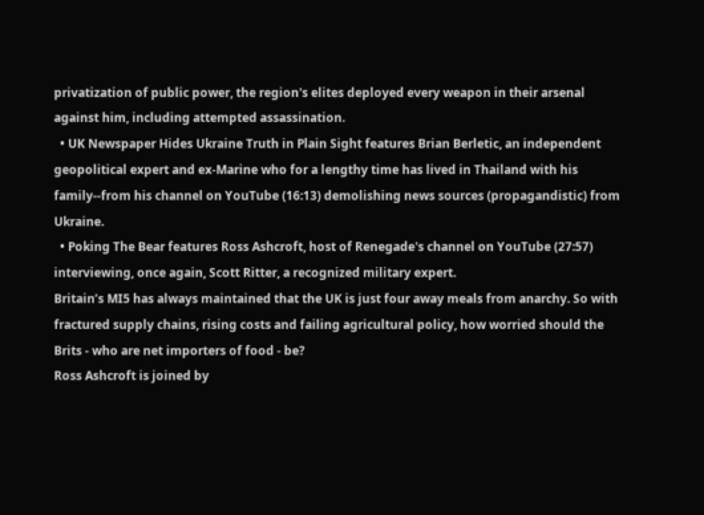privatization of public power, the region's elites deployed every weapon in their arsenal against him, including attempted assassination.
  • UK Newspaper Hides Ukraine Truth in Plain Sight features Brian Berletic, an independent geopolitical expert and ex-Marine who for a lengthy time has lived in Thailand with his family--from his channel on YouTube (16:13) demolishing news sources (propagandistic) from Ukraine.
  • Poking The Bear features Ross Ashcroft, host of Renegade's channel on YouTube (27:57) interviewing, once again, Scott Ritter, a recognized military expert.
Britain’s MI5 has always maintained that the UK is just four away meals from anarchy. So with fractured supply chains, rising costs and failing agricultural policy, how worried should the Brits - who are net importers of food - be?
Ross Ashcroft is joined by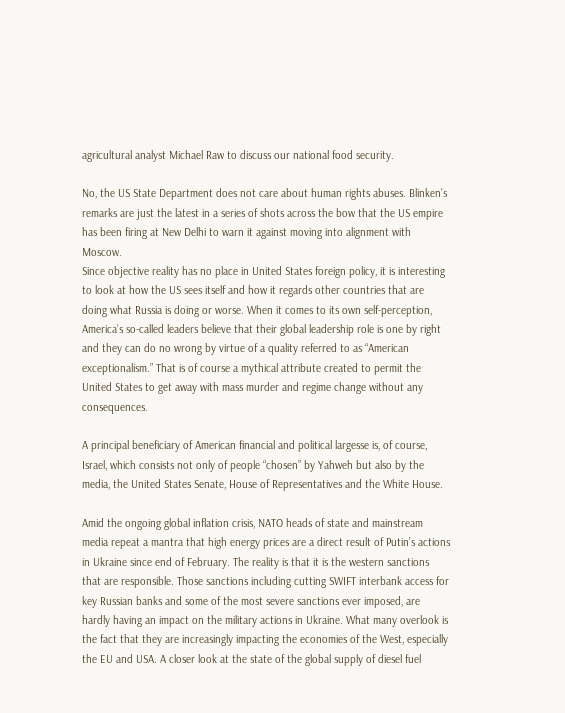agricultural analyst Michael Raw to discuss our national food security.

No, the US State Department does not care about human rights abuses. Blinken’s remarks are just the latest in a series of shots across the bow that the US empire has been firing at New Delhi to warn it against moving into alignment with Moscow.
Since objective reality has no place in United States foreign policy, it is interesting to look at how the US sees itself and how it regards other countries that are doing what Russia is doing or worse. When it comes to its own self-perception, America’s so-called leaders believe that their global leadership role is one by right and they can do no wrong by virtue of a quality referred to as “American exceptionalism.” That is of course a mythical attribute created to permit the United States to get away with mass murder and regime change without any consequences.

A principal beneficiary of American financial and political largesse is, of course, Israel, which consists not only of people “chosen” by Yahweh but also by the media, the United States Senate, House of Representatives and the White House.

Amid the ongoing global inflation crisis, NATO heads of state and mainstream media repeat a mantra that high energy prices are a direct result of Putin’s actions in Ukraine since end of February. The reality is that it is the western sanctions that are responsible. Those sanctions including cutting SWIFT interbank access for key Russian banks and some of the most severe sanctions ever imposed, are hardly having an impact on the military actions in Ukraine. What many overlook is the fact that they are increasingly impacting the economies of the West, especially the EU and USA. A closer look at the state of the global supply of diesel fuel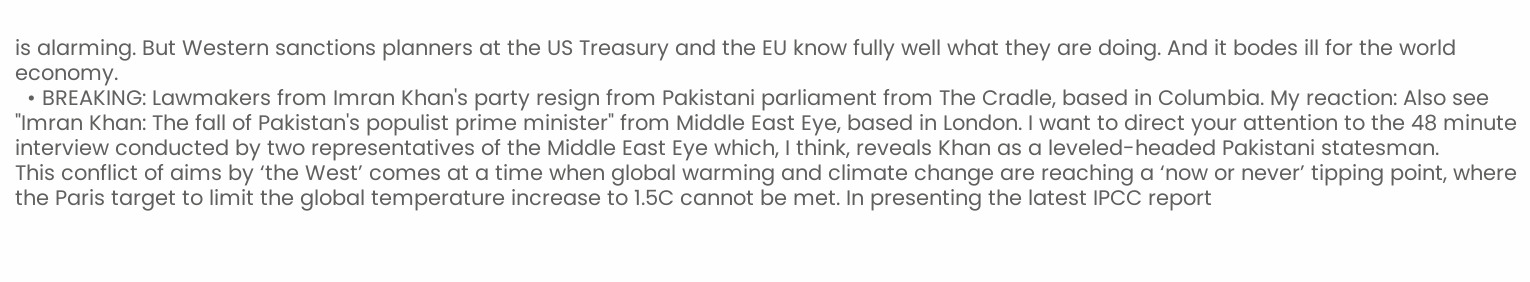is alarming. But Western sanctions planners at the US Treasury and the EU know fully well what they are doing. And it bodes ill for the world economy.
  • BREAKING: Lawmakers from Imran Khan's party resign from Pakistani parliament from The Cradle, based in Columbia. My reaction: Also see "Imran Khan: The fall of Pakistan's populist prime minister" from Middle East Eye, based in London. I want to direct your attention to the 48 minute interview conducted by two representatives of the Middle East Eye which, I think, reveals Khan as a leveled-headed Pakistani statesman.
This conflict of aims by ‘the West’ comes at a time when global warming and climate change are reaching a ‘now or never’ tipping point, where the Paris target to limit the global temperature increase to 1.5C cannot be met. In presenting the latest IPCC report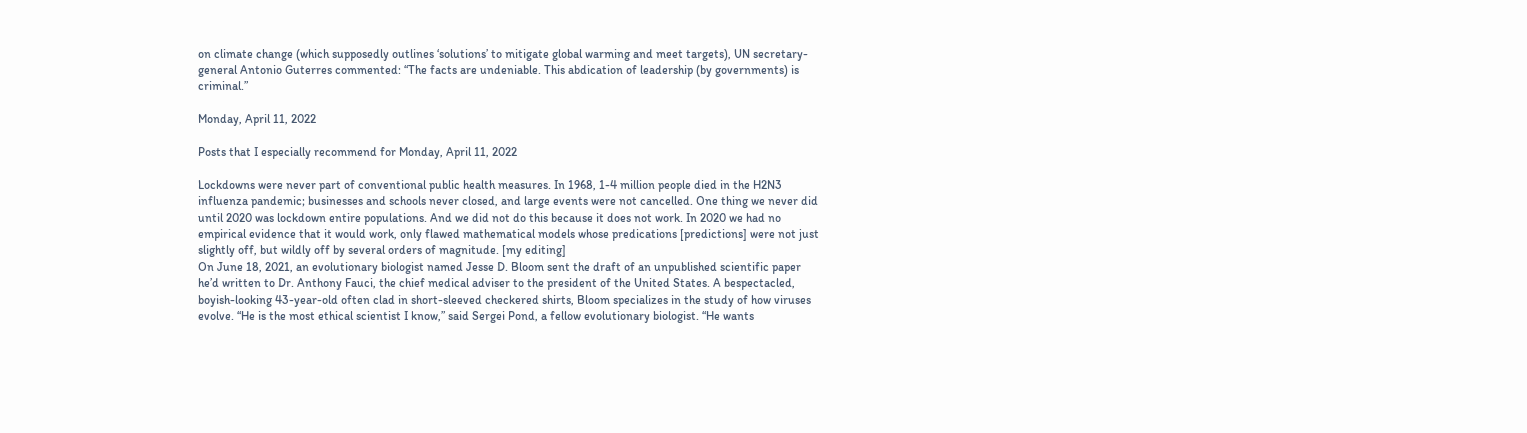on climate change (which supposedly outlines ‘solutions’ to mitigate global warming and meet targets), UN secretary-general Antonio Guterres commented: “The facts are undeniable. This abdication of leadership (by governments) is criminal.”

Monday, April 11, 2022

Posts that I especially recommend for Monday, April 11, 2022

Lockdowns were never part of conventional public health measures. In 1968, 1-4 million people died in the H2N3 influenza pandemic; businesses and schools never closed, and large events were not cancelled. One thing we never did until 2020 was lockdown entire populations. And we did not do this because it does not work. In 2020 we had no empirical evidence that it would work, only flawed mathematical models whose predications [predictions] were not just slightly off, but wildly off by several orders of magnitude. [my editing]
On June 18, 2021, an evolutionary biologist named Jesse D. Bloom sent the draft of an unpublished scientific paper he’d written to Dr. Anthony Fauci, the chief medical adviser to the president of the United States. A bespectacled, boyish-looking 43-year-old often clad in short-sleeved checkered shirts, Bloom specializes in the study of how viruses evolve. “He is the most ethical scientist I know,” said Sergei Pond, a fellow evolutionary biologist. “He wants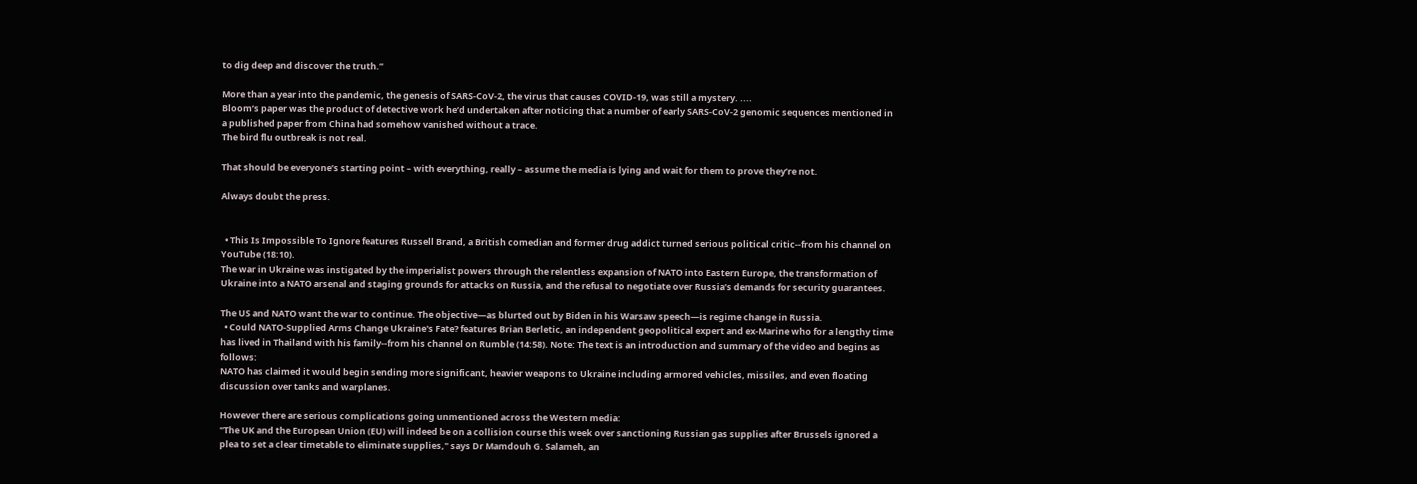to dig deep and discover the truth.”

More than a year into the pandemic, the genesis of SARS-CoV-2, the virus that causes COVID-19, was still a mystery. ....
Bloom’s paper was the product of detective work he’d undertaken after noticing that a number of early SARS-CoV-2 genomic sequences mentioned in a published paper from China had somehow vanished without a trace.
The bird flu outbreak is not real.

That should be everyone’s starting point – with everything, really – assume the media is lying and wait for them to prove they’re not.

Always doubt the press.


  • This Is Impossible To Ignore features Russell Brand, a British comedian and former drug addict turned serious political critic--from his channel on YouTube (18:10).
The war in Ukraine was instigated by the imperialist powers through the relentless expansion of NATO into Eastern Europe, the transformation of Ukraine into a NATO arsenal and staging grounds for attacks on Russia, and the refusal to negotiate over Russia’s demands for security guarantees.

The US and NATO want the war to continue. The objective—as blurted out by Biden in his Warsaw speech—is regime change in Russia.
  • Could NATO-Supplied Arms Change Ukraine's Fate? features Brian Berletic, an independent geopolitical expert and ex-Marine who for a lengthy time has lived in Thailand with his family--from his channel on Rumble (14:58). Note: The text is an introduction and summary of the video and begins as follows:
NATO has claimed it would begin sending more significant, heavier weapons to Ukraine including armored vehicles, missiles, and even floating discussion over tanks and warplanes.

However there are serious complications going unmentioned across the Western media:
"The UK and the European Union (EU) will indeed be on a collision course this week over sanctioning Russian gas supplies after Brussels ignored a plea to set a clear timetable to eliminate supplies," says Dr Mamdouh G. Salameh, an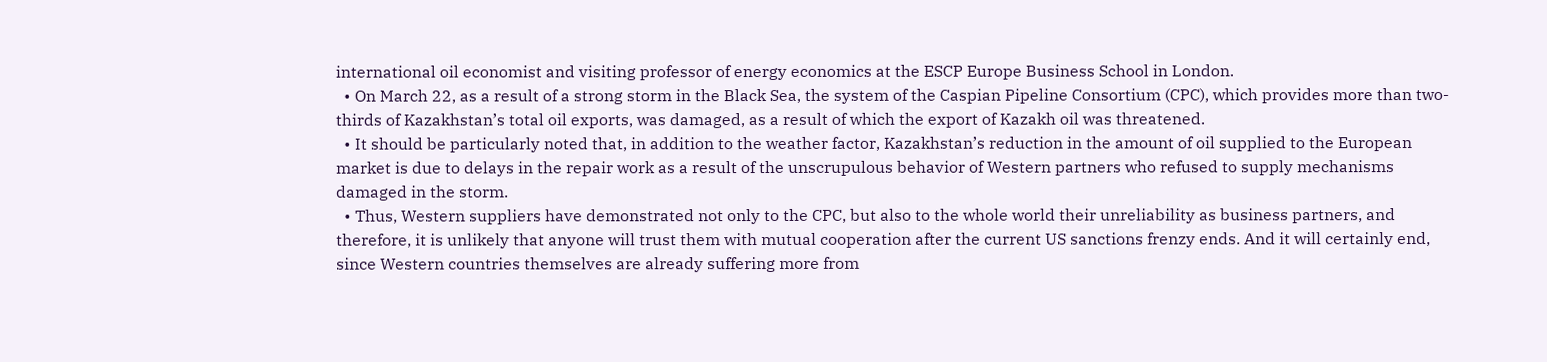international oil economist and visiting professor of energy economics at the ESCP Europe Business School in London.
  • On March 22, as a result of a strong storm in the Black Sea, the system of the Caspian Pipeline Consortium (CPC), which provides more than two-thirds of Kazakhstan’s total oil exports, was damaged, as a result of which the export of Kazakh oil was threatened.
  • It should be particularly noted that, in addition to the weather factor, Kazakhstan’s reduction in the amount of oil supplied to the European market is due to delays in the repair work as a result of the unscrupulous behavior of Western partners who refused to supply mechanisms damaged in the storm.
  • Thus, Western suppliers have demonstrated not only to the CPC, but also to the whole world their unreliability as business partners, and therefore, it is unlikely that anyone will trust them with mutual cooperation after the current US sanctions frenzy ends. And it will certainly end, since Western countries themselves are already suffering more from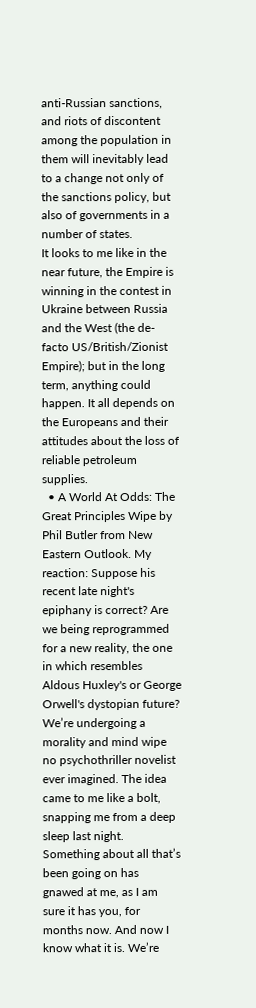anti-Russian sanctions, and riots of discontent among the population in them will inevitably lead to a change not only of the sanctions policy, but also of governments in a number of states.
It looks to me like in the near future, the Empire is winning in the contest in Ukraine between Russia and the West (the de-facto US/British/Zionist Empire); but in the long term, anything could happen. It all depends on the Europeans and their attitudes about the loss of reliable petroleum supplies.
  • A World At Odds: The Great Principles Wipe by Phil Butler from New Eastern Outlook. My reaction: Suppose his recent late night's epiphany is correct? Are we being reprogrammed for a new reality, the one in which resembles Aldous Huxley's or George Orwell's dystopian future?
We’re undergoing a morality and mind wipe no psychothriller novelist ever imagined. The idea came to me like a bolt, snapping me from a deep sleep last night. Something about all that’s been going on has gnawed at me, as I am sure it has you, for months now. And now I know what it is. We’re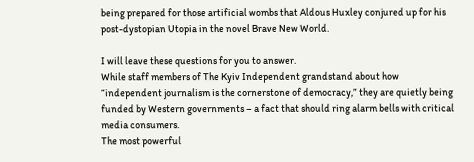being prepared for those artificial wombs that Aldous Huxley conjured up for his post-dystopian Utopia in the novel Brave New World.

I will leave these questions for you to answer.
While staff members of The Kyiv Independent grandstand about how “independent journalism is the cornerstone of democracy,” they are quietly being funded by Western governments – a fact that should ring alarm bells with critical media consumers.
The most powerful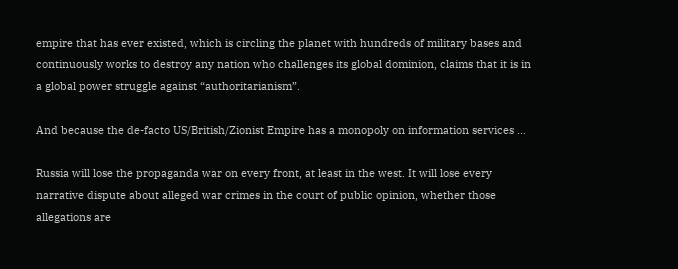empire that has ever existed, which is circling the planet with hundreds of military bases and continuously works to destroy any nation who challenges its global dominion, claims that it is in a global power struggle against “authoritarianism”.

And because the de-facto US/British/Zionist Empire has a monopoly on information services ...

Russia will lose the propaganda war on every front, at least in the west. It will lose every narrative dispute about alleged war crimes in the court of public opinion, whether those allegations are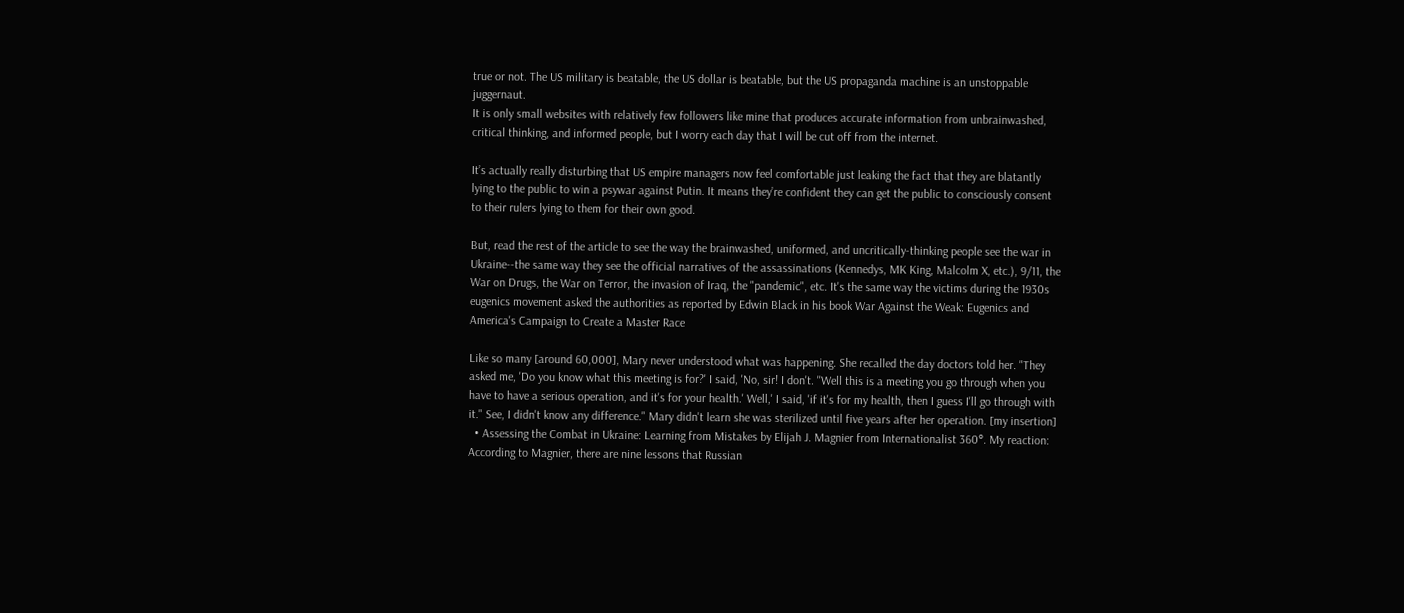true or not. The US military is beatable, the US dollar is beatable, but the US propaganda machine is an unstoppable juggernaut.
It is only small websites with relatively few followers like mine that produces accurate information from unbrainwashed, critical thinking, and informed people, but I worry each day that I will be cut off from the internet.

It’s actually really disturbing that US empire managers now feel comfortable just leaking the fact that they are blatantly lying to the public to win a psywar against Putin. It means they’re confident they can get the public to consciously consent to their rulers lying to them for their own good.

But, read the rest of the article to see the way the brainwashed, uniformed, and uncritically-thinking people see the war in Ukraine--the same way they see the official narratives of the assassinations (Kennedys, MK King, Malcolm X, etc.), 9/11, the War on Drugs, the War on Terror, the invasion of Iraq, the "pandemic", etc. It's the same way the victims during the 1930s eugenics movement asked the authorities as reported by Edwin Black in his book War Against the Weak: Eugenics and America's Campaign to Create a Master Race

Like so many [around 60,000], Mary never understood what was happening. She recalled the day doctors told her. "They asked me, 'Do you know what this meeting is for?' I said, 'No, sir! I don't. ''Well this is a meeting you go through when you have to have a serious operation, and it's for your health.' Well,' I said, 'if it's for my health, then I guess I'll go through with it." See, I didn't know any difference." Mary didn't learn she was sterilized until five years after her operation. [my insertion]
  • Assessing the Combat in Ukraine: Learning from Mistakes by Elijah J. Magnier from Internationalist 360°. My reaction: According to Magnier, there are nine lessons that Russian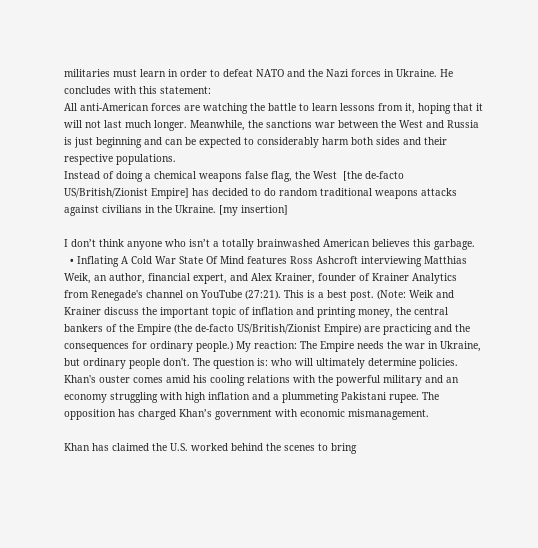militaries must learn in order to defeat NATO and the Nazi forces in Ukraine. He concludes with this statement:
All anti-American forces are watching the battle to learn lessons from it, hoping that it will not last much longer. Meanwhile, the sanctions war between the West and Russia is just beginning and can be expected to considerably harm both sides and their respective populations.
Instead of doing a chemical weapons false flag, the West  [the de-facto US/British/Zionist Empire] has decided to do random traditional weapons attacks against civilians in the Ukraine. [my insertion]

I don’t think anyone who isn’t a totally brainwashed American believes this garbage.
  • Inflating A Cold War State Of Mind features Ross Ashcroft interviewing Matthias Weik, an author, financial expert, and Alex Krainer, founder of Krainer Analytics from Renegade's channel on YouTube (27:21). This is a best post. (Note: Weik and Krainer discuss the important topic of inflation and printing money, the central bankers of the Empire (the de-facto US/British/Zionist Empire) are practicing and the consequences for ordinary people.) My reaction: The Empire needs the war in Ukraine, but ordinary people don't. The question is: who will ultimately determine policies.
Khan's ouster comes amid his cooling relations with the powerful military and an economy struggling with high inflation and a plummeting Pakistani rupee. The opposition has charged Khan’s government with economic mismanagement.

Khan has claimed the U.S. worked behind the scenes to bring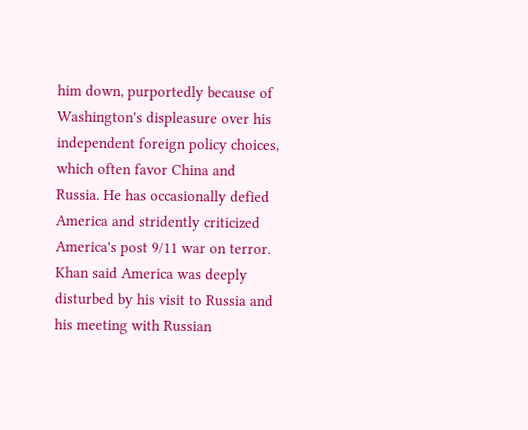him down, purportedly because of Washington's displeasure over his independent foreign policy choices, which often favor China and Russia. He has occasionally defied America and stridently criticized America's post 9/11 war on terror. Khan said America was deeply disturbed by his visit to Russia and his meeting with Russian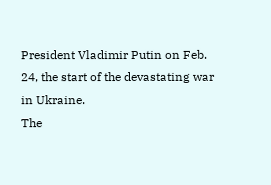President Vladimir Putin on Feb. 24, the start of the devastating war in Ukraine.
The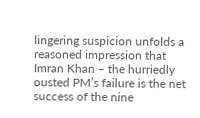lingering suspicion unfolds a reasoned impression that Imran Khan – the hurriedly ousted PM’s failure is the net success of the nine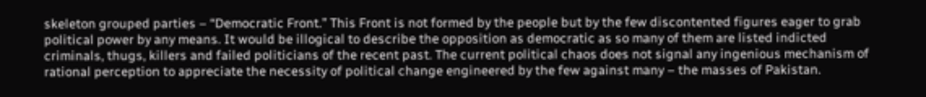skeleton grouped parties – “Democratic Front.” This Front is not formed by the people but by the few discontented figures eager to grab political power by any means. It would be illogical to describe the opposition as democratic as so many of them are listed indicted criminals, thugs, killers and failed politicians of the recent past. The current political chaos does not signal any ingenious mechanism of rational perception to appreciate the necessity of political change engineered by the few against many – the masses of Pakistan.